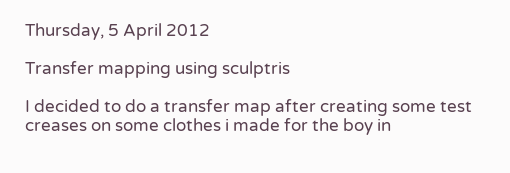Thursday, 5 April 2012

Transfer mapping using sculptris

I decided to do a transfer map after creating some test creases on some clothes i made for the boy in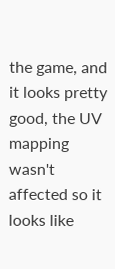the game, and it looks pretty good, the UV mapping wasn't affected so it looks like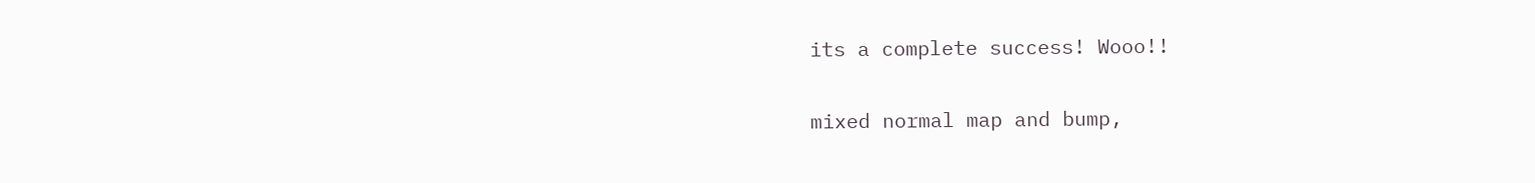its a complete success! Wooo!!

mixed normal map and bump,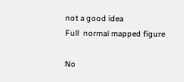not a good idea
Full  normal mapped figure

No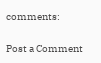comments:

Post a Comment